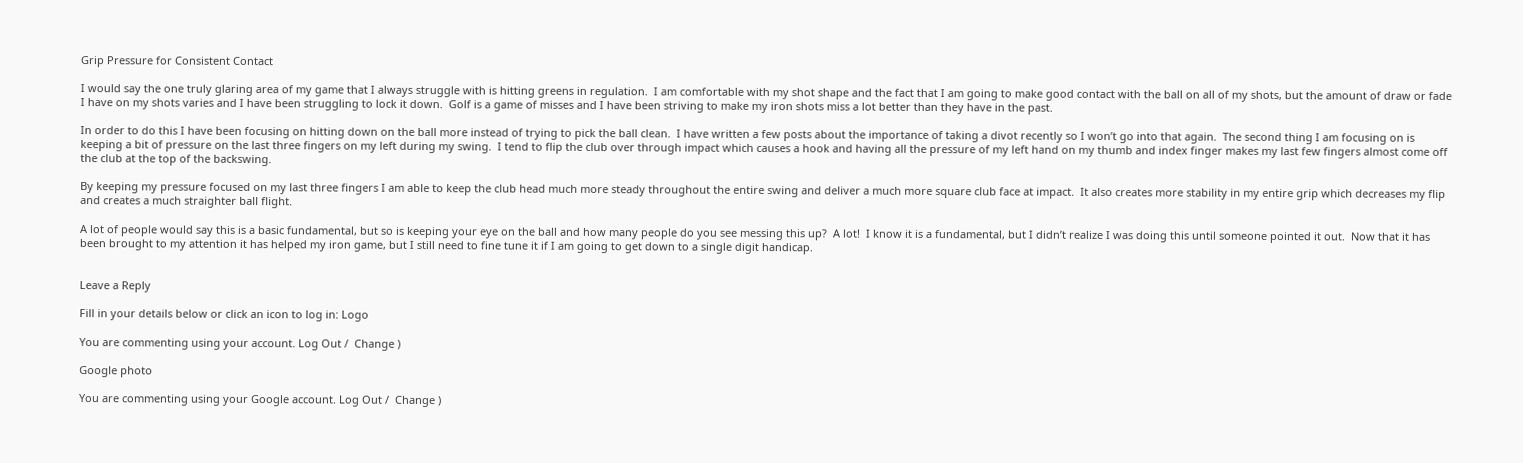Grip Pressure for Consistent Contact

I would say the one truly glaring area of my game that I always struggle with is hitting greens in regulation.  I am comfortable with my shot shape and the fact that I am going to make good contact with the ball on all of my shots, but the amount of draw or fade I have on my shots varies and I have been struggling to lock it down.  Golf is a game of misses and I have been striving to make my iron shots miss a lot better than they have in the past.

In order to do this I have been focusing on hitting down on the ball more instead of trying to pick the ball clean.  I have written a few posts about the importance of taking a divot recently so I won’t go into that again.  The second thing I am focusing on is keeping a bit of pressure on the last three fingers on my left during my swing.  I tend to flip the club over through impact which causes a hook and having all the pressure of my left hand on my thumb and index finger makes my last few fingers almost come off the club at the top of the backswing.

By keeping my pressure focused on my last three fingers I am able to keep the club head much more steady throughout the entire swing and deliver a much more square club face at impact.  It also creates more stability in my entire grip which decreases my flip and creates a much straighter ball flight.

A lot of people would say this is a basic fundamental, but so is keeping your eye on the ball and how many people do you see messing this up?  A lot!  I know it is a fundamental, but I didn’t realize I was doing this until someone pointed it out.  Now that it has been brought to my attention it has helped my iron game, but I still need to fine tune it if I am going to get down to a single digit handicap.


Leave a Reply

Fill in your details below or click an icon to log in: Logo

You are commenting using your account. Log Out /  Change )

Google photo

You are commenting using your Google account. Log Out /  Change )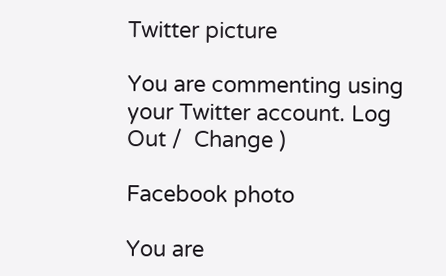Twitter picture

You are commenting using your Twitter account. Log Out /  Change )

Facebook photo

You are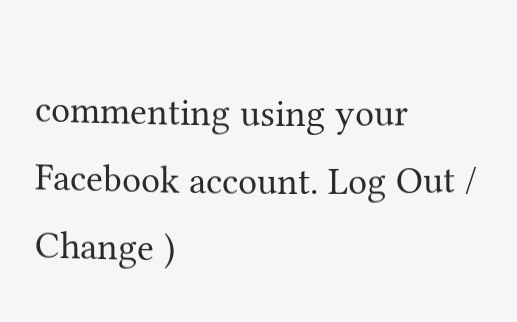commenting using your Facebook account. Log Out /  Change )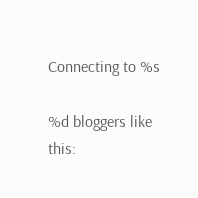Connecting to %s

%d bloggers like this: